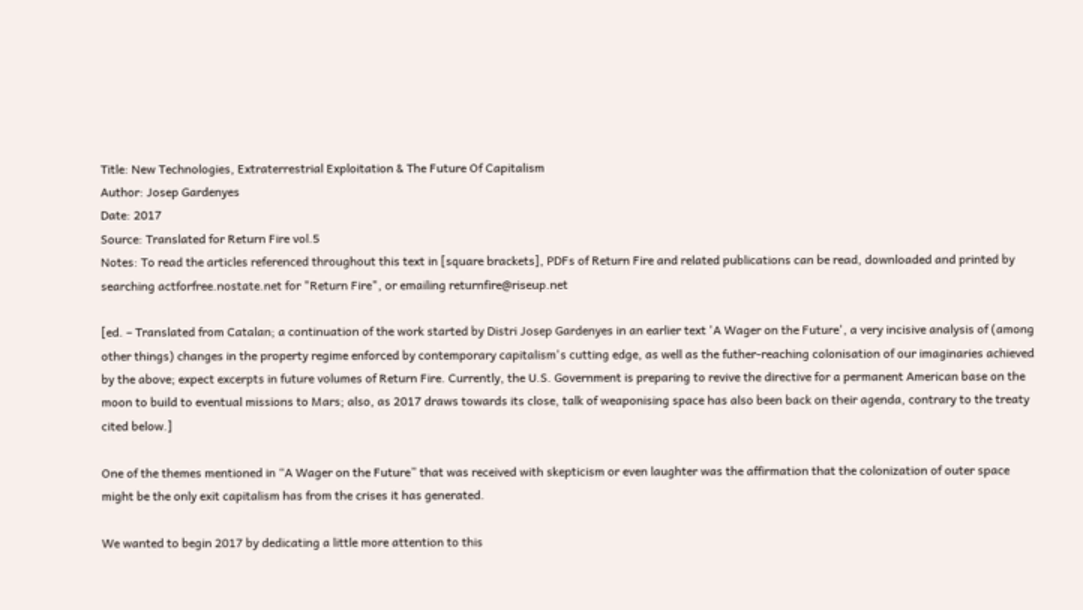Title: New Technologies, Extraterrestrial Exploitation & The Future Of Capitalism
Author: Josep Gardenyes
Date: 2017
Source: Translated for Return Fire vol.5
Notes: To read the articles referenced throughout this text in [square brackets], PDFs of Return Fire and related publications can be read, downloaded and printed by searching actforfree.nostate.net for "Return Fire", or emailing returnfire@riseup.net

[ed. – Translated from Catalan; a continuation of the work started by Distri Josep Gardenyes in an earlier text 'A Wager on the Future', a very incisive analysis of (among other things) changes in the property regime enforced by contemporary capitalism's cutting edge, as well as the futher-reaching colonisation of our imaginaries achieved by the above; expect excerpts in future volumes of Return Fire. Currently, the U.S. Government is preparing to revive the directive for a permanent American base on the moon to build to eventual missions to Mars; also, as 2017 draws towards its close, talk of weaponising space has also been back on their agenda, contrary to the treaty cited below.]

One of the themes mentioned in “A Wager on the Future” that was received with skepticism or even laughter was the affirmation that the colonization of outer space might be the only exit capitalism has from the crises it has generated.

We wanted to begin 2017 by dedicating a little more attention to this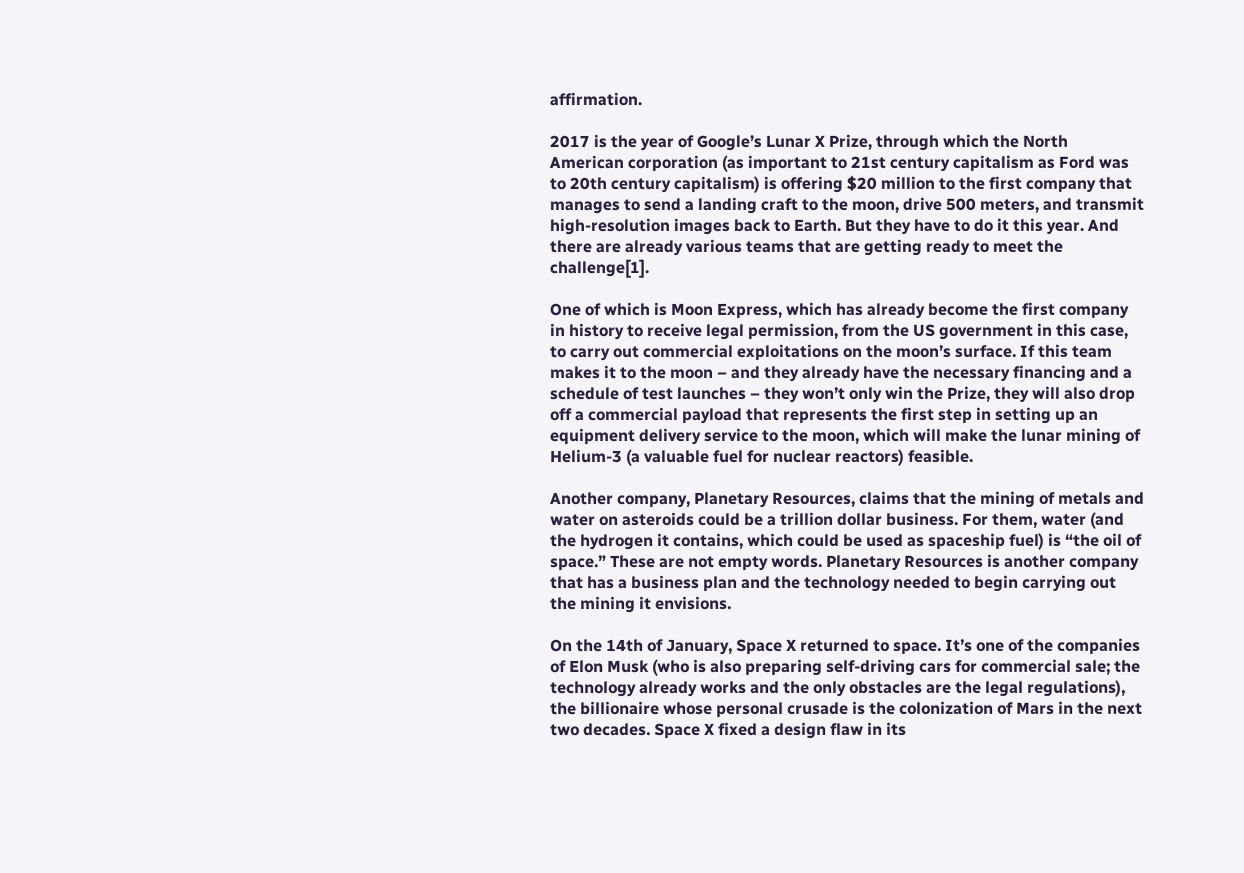affirmation.

2017 is the year of Google’s Lunar X Prize, through which the North American corporation (as important to 21st century capitalism as Ford was to 20th century capitalism) is offering $20 million to the first company that manages to send a landing craft to the moon, drive 500 meters, and transmit high-resolution images back to Earth. But they have to do it this year. And there are already various teams that are getting ready to meet the challenge[1].

One of which is Moon Express, which has already become the first company in history to receive legal permission, from the US government in this case, to carry out commercial exploitations on the moon’s surface. If this team makes it to the moon – and they already have the necessary financing and a schedule of test launches – they won’t only win the Prize, they will also drop off a commercial payload that represents the first step in setting up an equipment delivery service to the moon, which will make the lunar mining of Helium-3 (a valuable fuel for nuclear reactors) feasible.

Another company, Planetary Resources, claims that the mining of metals and water on asteroids could be a trillion dollar business. For them, water (and the hydrogen it contains, which could be used as spaceship fuel) is “the oil of space.” These are not empty words. Planetary Resources is another company that has a business plan and the technology needed to begin carrying out the mining it envisions.

On the 14th of January, Space X returned to space. It’s one of the companies of Elon Musk (who is also preparing self-driving cars for commercial sale; the technology already works and the only obstacles are the legal regulations), the billionaire whose personal crusade is the colonization of Mars in the next two decades. Space X fixed a design flaw in its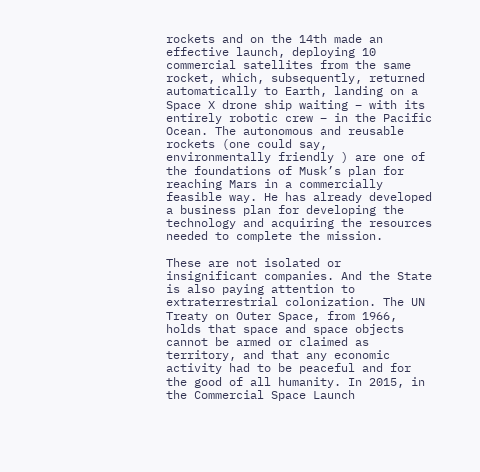rockets and on the 14th made an effective launch, deploying 10 commercial satellites from the same rocket, which, subsequently, returned automatically to Earth, landing on a Space X drone ship waiting – with its entirely robotic crew – in the Pacific Ocean. The autonomous and reusable rockets (one could say, environmentally friendly ) are one of the foundations of Musk’s plan for reaching Mars in a commercially feasible way. He has already developed a business plan for developing the technology and acquiring the resources needed to complete the mission.

These are not isolated or insignificant companies. And the State is also paying attention to extraterrestrial colonization. The UN Treaty on Outer Space, from 1966, holds that space and space objects cannot be armed or claimed as territory, and that any economic activity had to be peaceful and for the good of all humanity. In 2015, in the Commercial Space Launch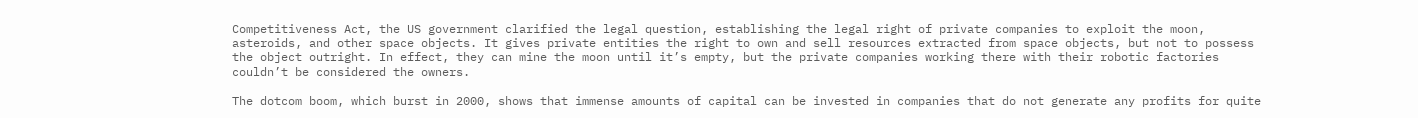Competitiveness Act, the US government clarified the legal question, establishing the legal right of private companies to exploit the moon, asteroids, and other space objects. It gives private entities the right to own and sell resources extracted from space objects, but not to possess the object outright. In effect, they can mine the moon until it’s empty, but the private companies working there with their robotic factories couldn’t be considered the owners.

The dotcom boom, which burst in 2000, shows that immense amounts of capital can be invested in companies that do not generate any profits for quite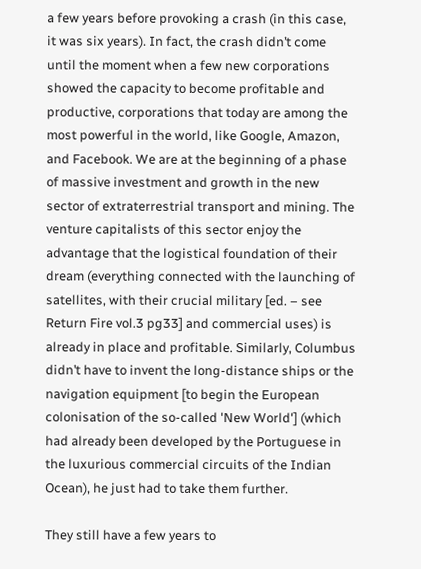a few years before provoking a crash (in this case, it was six years). In fact, the crash didn’t come until the moment when a few new corporations showed the capacity to become profitable and productive, corporations that today are among the most powerful in the world, like Google, Amazon, and Facebook. We are at the beginning of a phase of massive investment and growth in the new sector of extraterrestrial transport and mining. The venture capitalists of this sector enjoy the advantage that the logistical foundation of their dream (everything connected with the launching of satellites, with their crucial military [ed. – see Return Fire vol.3 pg33] and commercial uses) is already in place and profitable. Similarly, Columbus didn’t have to invent the long-distance ships or the navigation equipment [to begin the European colonisation of the so-called 'New World'] (which had already been developed by the Portuguese in the luxurious commercial circuits of the Indian Ocean), he just had to take them further.

They still have a few years to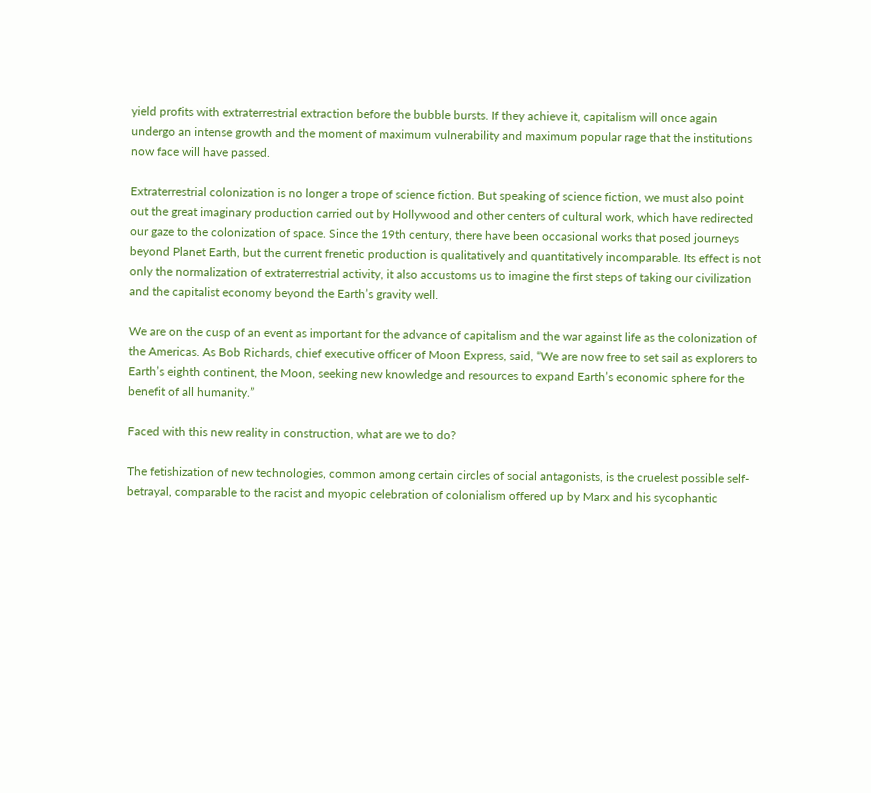yield profits with extraterrestrial extraction before the bubble bursts. If they achieve it, capitalism will once again undergo an intense growth and the moment of maximum vulnerability and maximum popular rage that the institutions now face will have passed.

Extraterrestrial colonization is no longer a trope of science fiction. But speaking of science fiction, we must also point out the great imaginary production carried out by Hollywood and other centers of cultural work, which have redirected our gaze to the colonization of space. Since the 19th century, there have been occasional works that posed journeys beyond Planet Earth, but the current frenetic production is qualitatively and quantitatively incomparable. Its effect is not only the normalization of extraterrestrial activity, it also accustoms us to imagine the first steps of taking our civilization and the capitalist economy beyond the Earth’s gravity well.

We are on the cusp of an event as important for the advance of capitalism and the war against life as the colonization of the Americas. As Bob Richards, chief executive officer of Moon Express, said, “We are now free to set sail as explorers to Earth’s eighth continent, the Moon, seeking new knowledge and resources to expand Earth’s economic sphere for the benefit of all humanity.”

Faced with this new reality in construction, what are we to do?

The fetishization of new technologies, common among certain circles of social antagonists, is the cruelest possible self-betrayal, comparable to the racist and myopic celebration of colonialism offered up by Marx and his sycophantic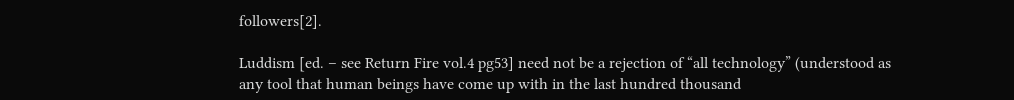followers[2].

Luddism [ed. – see Return Fire vol.4 pg53] need not be a rejection of “all technology” (understood as any tool that human beings have come up with in the last hundred thousand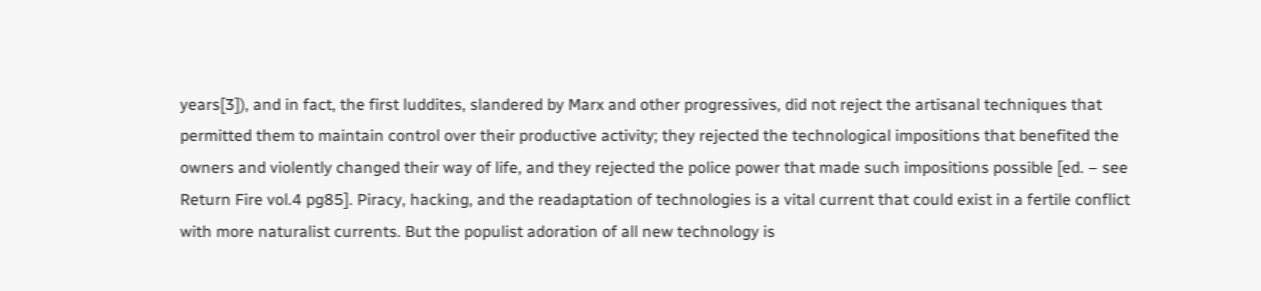years[3]), and in fact, the first luddites, slandered by Marx and other progressives, did not reject the artisanal techniques that permitted them to maintain control over their productive activity; they rejected the technological impositions that benefited the owners and violently changed their way of life, and they rejected the police power that made such impositions possible [ed. – see Return Fire vol.4 pg85]. Piracy, hacking, and the readaptation of technologies is a vital current that could exist in a fertile conflict with more naturalist currents. But the populist adoration of all new technology is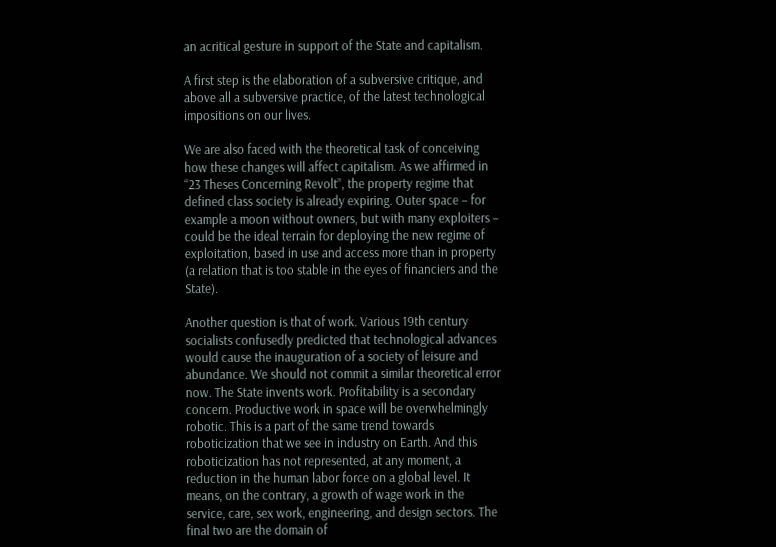an acritical gesture in support of the State and capitalism.

A first step is the elaboration of a subversive critique, and above all a subversive practice, of the latest technological impositions on our lives.

We are also faced with the theoretical task of conceiving how these changes will affect capitalism. As we affirmed in “23 Theses Concerning Revolt”, the property regime that defined class society is already expiring. Outer space – for example a moon without owners, but with many exploiters – could be the ideal terrain for deploying the new regime of exploitation, based in use and access more than in property (a relation that is too stable in the eyes of financiers and the State).

Another question is that of work. Various 19th century socialists confusedly predicted that technological advances would cause the inauguration of a society of leisure and abundance. We should not commit a similar theoretical error now. The State invents work. Profitability is a secondary concern. Productive work in space will be overwhelmingly robotic. This is a part of the same trend towards roboticization that we see in industry on Earth. And this roboticization has not represented, at any moment, a reduction in the human labor force on a global level. It means, on the contrary, a growth of wage work in the service, care, sex work, engineering, and design sectors. The final two are the domain of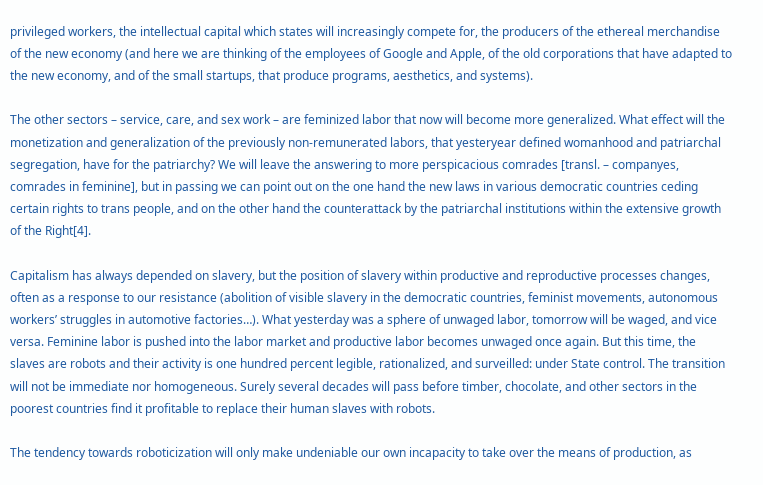privileged workers, the intellectual capital which states will increasingly compete for, the producers of the ethereal merchandise of the new economy (and here we are thinking of the employees of Google and Apple, of the old corporations that have adapted to the new economy, and of the small startups, that produce programs, aesthetics, and systems).

The other sectors – service, care, and sex work – are feminized labor that now will become more generalized. What effect will the monetization and generalization of the previously non-remunerated labors, that yesteryear defined womanhood and patriarchal segregation, have for the patriarchy? We will leave the answering to more perspicacious comrades [transl. – companyes, comrades in feminine], but in passing we can point out on the one hand the new laws in various democratic countries ceding certain rights to trans people, and on the other hand the counterattack by the patriarchal institutions within the extensive growth of the Right[4].

Capitalism has always depended on slavery, but the position of slavery within productive and reproductive processes changes, often as a response to our resistance (abolition of visible slavery in the democratic countries, feminist movements, autonomous workers’ struggles in automotive factories…). What yesterday was a sphere of unwaged labor, tomorrow will be waged, and vice versa. Feminine labor is pushed into the labor market and productive labor becomes unwaged once again. But this time, the slaves are robots and their activity is one hundred percent legible, rationalized, and surveilled: under State control. The transition will not be immediate nor homogeneous. Surely several decades will pass before timber, chocolate, and other sectors in the poorest countries find it profitable to replace their human slaves with robots.

The tendency towards roboticization will only make undeniable our own incapacity to take over the means of production, as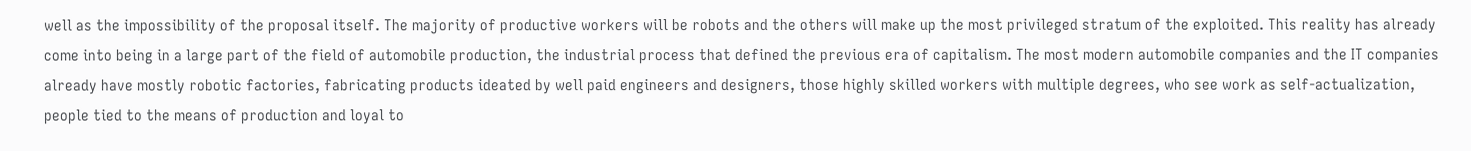well as the impossibility of the proposal itself. The majority of productive workers will be robots and the others will make up the most privileged stratum of the exploited. This reality has already come into being in a large part of the field of automobile production, the industrial process that defined the previous era of capitalism. The most modern automobile companies and the IT companies already have mostly robotic factories, fabricating products ideated by well paid engineers and designers, those highly skilled workers with multiple degrees, who see work as self-actualization, people tied to the means of production and loyal to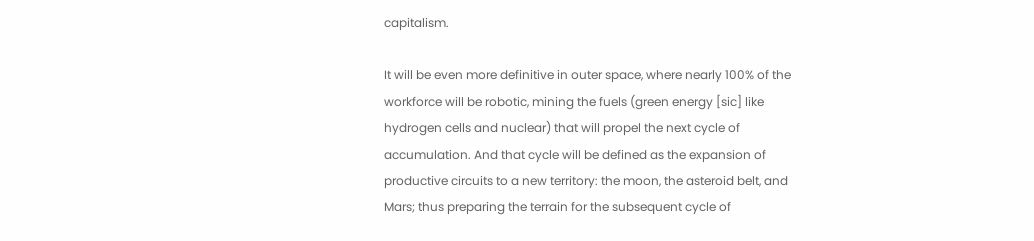capitalism.

It will be even more definitive in outer space, where nearly 100% of the workforce will be robotic, mining the fuels (green energy [sic] like hydrogen cells and nuclear) that will propel the next cycle of accumulation. And that cycle will be defined as the expansion of productive circuits to a new territory: the moon, the asteroid belt, and Mars; thus preparing the terrain for the subsequent cycle of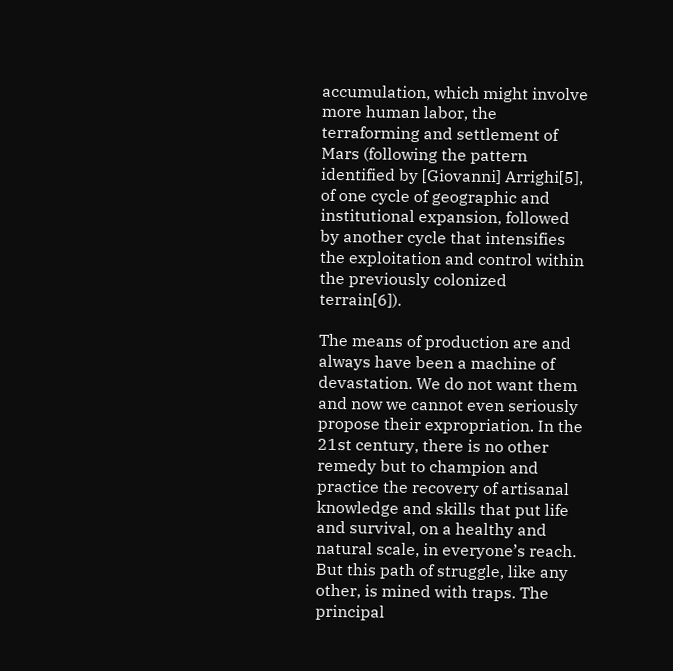accumulation, which might involve more human labor, the terraforming and settlement of Mars (following the pattern identified by [Giovanni] Arrighi[5], of one cycle of geographic and institutional expansion, followed by another cycle that intensifies the exploitation and control within the previously colonized terrain[6]).

The means of production are and always have been a machine of devastation. We do not want them and now we cannot even seriously propose their expropriation. In the 21st century, there is no other remedy but to champion and practice the recovery of artisanal knowledge and skills that put life and survival, on a healthy and natural scale, in everyone’s reach. But this path of struggle, like any other, is mined with traps. The principal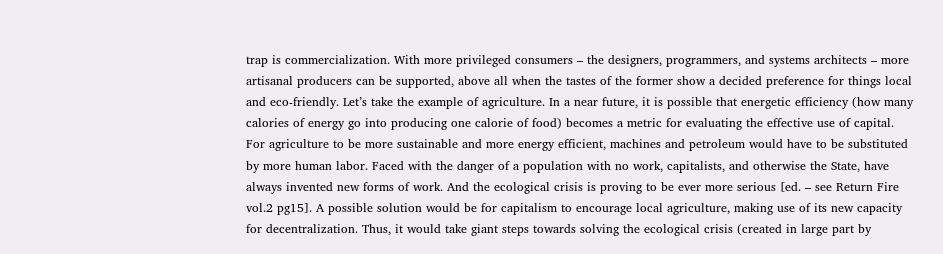trap is commercialization. With more privileged consumers – the designers, programmers, and systems architects – more artisanal producers can be supported, above all when the tastes of the former show a decided preference for things local and eco-friendly. Let’s take the example of agriculture. In a near future, it is possible that energetic efficiency (how many calories of energy go into producing one calorie of food) becomes a metric for evaluating the effective use of capital. For agriculture to be more sustainable and more energy efficient, machines and petroleum would have to be substituted by more human labor. Faced with the danger of a population with no work, capitalists, and otherwise the State, have always invented new forms of work. And the ecological crisis is proving to be ever more serious [ed. – see Return Fire vol.2 pg15]. A possible solution would be for capitalism to encourage local agriculture, making use of its new capacity for decentralization. Thus, it would take giant steps towards solving the ecological crisis (created in large part by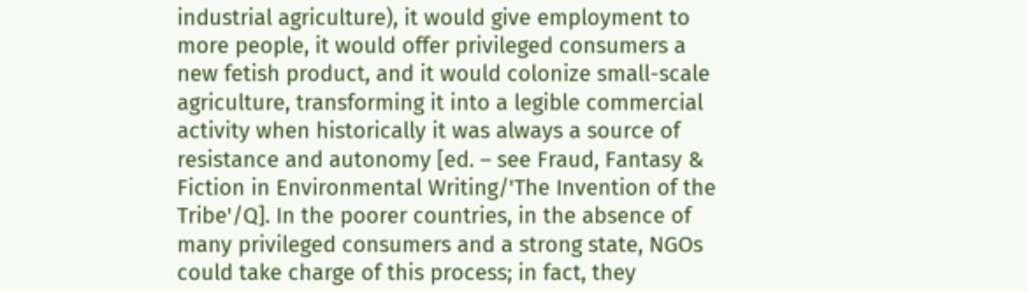industrial agriculture), it would give employment to more people, it would offer privileged consumers a new fetish product, and it would colonize small-scale agriculture, transforming it into a legible commercial activity when historically it was always a source of resistance and autonomy [ed. – see Fraud, Fantasy & Fiction in Environmental Writing/'The Invention of the Tribe'/Q]. In the poorer countries, in the absence of many privileged consumers and a strong state, NGOs could take charge of this process; in fact, they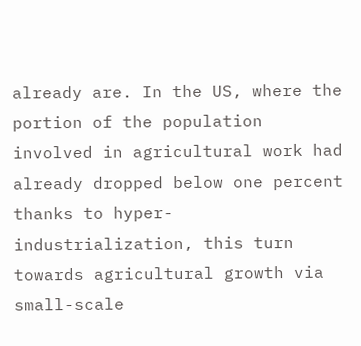already are. In the US, where the portion of the population involved in agricultural work had already dropped below one percent thanks to hyper-industrialization, this turn towards agricultural growth via small-scale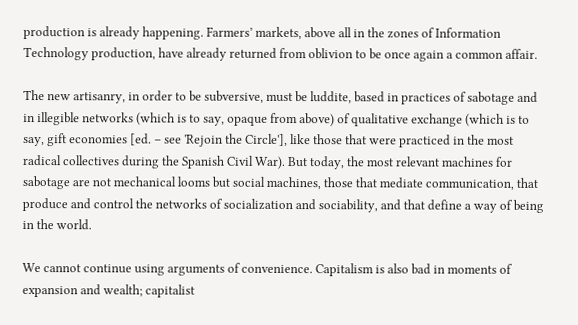production is already happening. Farmers’ markets, above all in the zones of Information Technology production, have already returned from oblivion to be once again a common affair.

The new artisanry, in order to be subversive, must be luddite, based in practices of sabotage and in illegible networks (which is to say, opaque from above) of qualitative exchange (which is to say, gift economies [ed. – see 'Rejoin the Circle'], like those that were practiced in the most radical collectives during the Spanish Civil War). But today, the most relevant machines for sabotage are not mechanical looms but social machines, those that mediate communication, that produce and control the networks of socialization and sociability, and that define a way of being in the world.

We cannot continue using arguments of convenience. Capitalism is also bad in moments of expansion and wealth; capitalist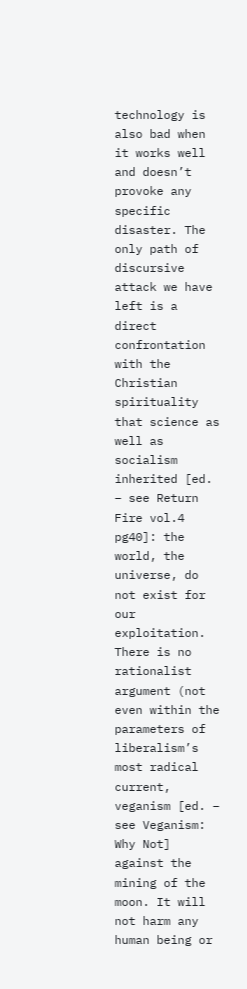technology is also bad when it works well and doesn’t provoke any specific disaster. The only path of discursive attack we have left is a direct confrontation with the Christian spirituality that science as well as socialism inherited [ed. – see Return Fire vol.4 pg40]: the world, the universe, do not exist for our exploitation. There is no rationalist argument (not even within the parameters of liberalism’s most radical current, veganism [ed. – see Veganism: Why Not] against the mining of the moon. It will not harm any human being or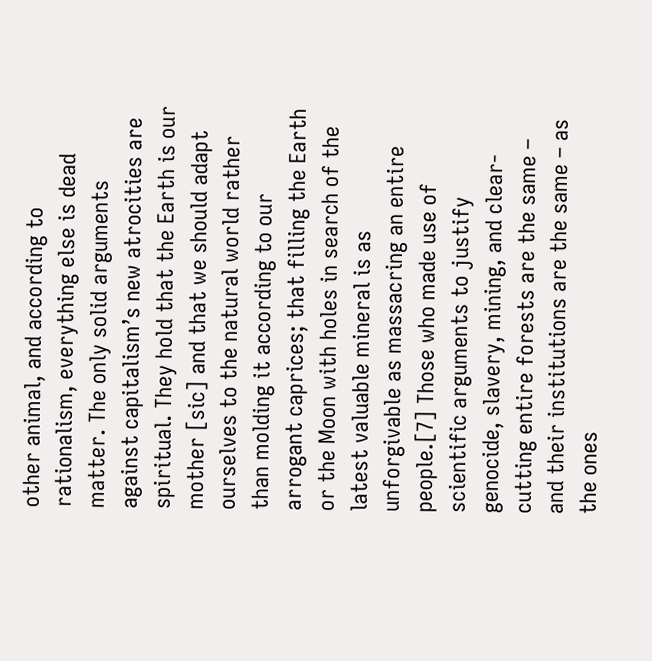other animal, and according to rationalism, everything else is dead matter. The only solid arguments against capitalism’s new atrocities are spiritual. They hold that the Earth is our mother [sic] and that we should adapt ourselves to the natural world rather than molding it according to our arrogant caprices; that filling the Earth or the Moon with holes in search of the latest valuable mineral is as unforgivable as massacring an entire people.[7] Those who made use of scientific arguments to justify genocide, slavery, mining, and clear-cutting entire forests are the same – and their institutions are the same – as the ones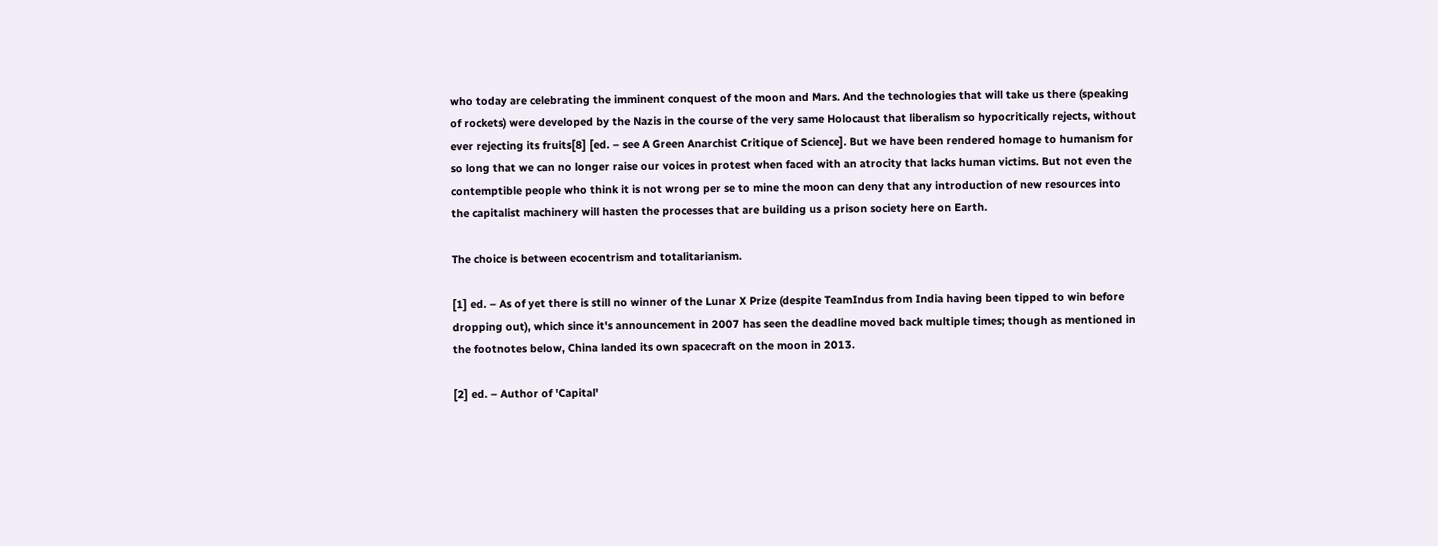who today are celebrating the imminent conquest of the moon and Mars. And the technologies that will take us there (speaking of rockets) were developed by the Nazis in the course of the very same Holocaust that liberalism so hypocritically rejects, without ever rejecting its fruits[8] [ed. – see A Green Anarchist Critique of Science]. But we have been rendered homage to humanism for so long that we can no longer raise our voices in protest when faced with an atrocity that lacks human victims. But not even the contemptible people who think it is not wrong per se to mine the moon can deny that any introduction of new resources into the capitalist machinery will hasten the processes that are building us a prison society here on Earth.

The choice is between ecocentrism and totalitarianism.

[1] ed. – As of yet there is still no winner of the Lunar X Prize (despite TeamIndus from India having been tipped to win before dropping out), which since it's announcement in 2007 has seen the deadline moved back multiple times; though as mentioned in the footnotes below, China landed its own spacecraft on the moon in 2013.

[2] ed. – Author of 'Capital'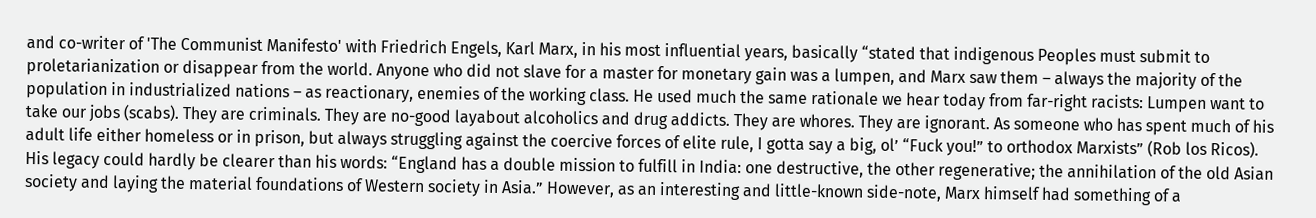and co-writer of 'The Communist Manifesto' with Friedrich Engels, Karl Marx, in his most influential years, basically “stated that indigenous Peoples must submit to proletarianization or disappear from the world. Anyone who did not slave for a master for monetary gain was a lumpen, and Marx saw them – always the majority of the population in industrialized nations – as reactionary, enemies of the working class. He used much the same rationale we hear today from far-right racists: Lumpen want to take our jobs (scabs). They are criminals. They are no-good layabout alcoholics and drug addicts. They are whores. They are ignorant. As someone who has spent much of his adult life either homeless or in prison, but always struggling against the coercive forces of elite rule, I gotta say a big, ol’ “Fuck you!” to orthodox Marxists” (Rob los Ricos). His legacy could hardly be clearer than his words: “England has a double mission to fulfill in India: one destructive, the other regenerative; the annihilation of the old Asian society and laying the material foundations of Western society in Asia.” However, as an interesting and little-known side-note, Marx himself had something of a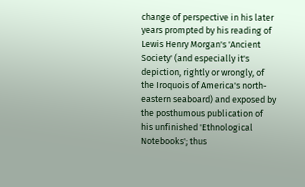change of perspective in his later years prompted by his reading of Lewis Henry Morgan's 'Ancient Society' (and especially it's depiction, rightly or wrongly, of the Iroquois of America's north-eastern seaboard) and exposed by the posthumous publication of his unfinished 'Ethnological Notebooks'; thus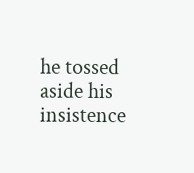he tossed aside his insistence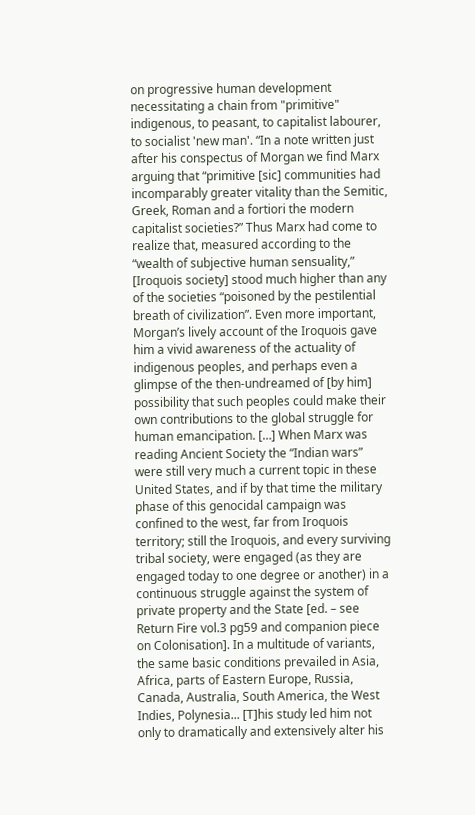on progressive human development necessitating a chain from "primitive" indigenous, to peasant, to capitalist labourer, to socialist 'new man'. “In a note written just after his conspectus of Morgan we find Marx arguing that “primitive [sic] communities had incomparably greater vitality than the Semitic, Greek, Roman and a fortiori the modern capitalist societies?” Thus Marx had come to realize that, measured according to the “wealth of subjective human sensuality,” [Iroquois society] stood much higher than any of the societies “poisoned by the pestilential breath of civilization”. Even more important, Morgan’s lively account of the Iroquois gave him a vivid awareness of the actuality of indigenous peoples, and perhaps even a glimpse of the then-undreamed of [by him] possibility that such peoples could make their own contributions to the global struggle for human emancipation. […] When Marx was reading Ancient Society the “Indian wars” were still very much a current topic in these United States, and if by that time the military phase of this genocidal campaign was confined to the west, far from Iroquois territory; still the Iroquois, and every surviving tribal society, were engaged (as they are engaged today to one degree or another) in a continuous struggle against the system of private property and the State [ed. – see Return Fire vol.3 pg59 and companion piece on Colonisation]. In a multitude of variants, the same basic conditions prevailed in Asia, Africa, parts of Eastern Europe, Russia, Canada, Australia, South America, the West Indies, Polynesia... [T]his study led him not only to dramatically and extensively alter his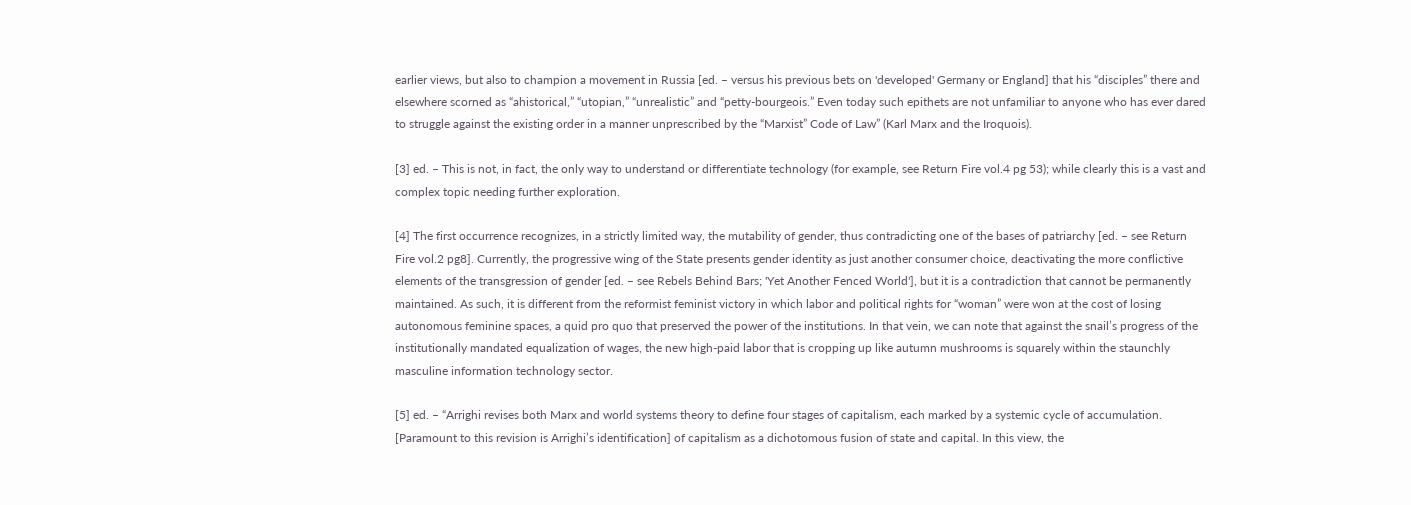earlier views, but also to champion a movement in Russia [ed. – versus his previous bets on 'developed' Germany or England] that his “disciples” there and elsewhere scorned as “ahistorical,” “utopian,” “unrealistic” and “petty-bourgeois.” Even today such epithets are not unfamiliar to anyone who has ever dared to struggle against the existing order in a manner unprescribed by the “Marxist” Code of Law” (Karl Marx and the Iroquois).

[3] ed. – This is not, in fact, the only way to understand or differentiate technology (for example, see Return Fire vol.4 pg 53); while clearly this is a vast and complex topic needing further exploration.

[4] The first occurrence recognizes, in a strictly limited way, the mutability of gender, thus contradicting one of the bases of patriarchy [ed. – see Return Fire vol.2 pg8]. Currently, the progressive wing of the State presents gender identity as just another consumer choice, deactivating the more conflictive elements of the transgression of gender [ed. – see Rebels Behind Bars; 'Yet Another Fenced World'], but it is a contradiction that cannot be permanently maintained. As such, it is different from the reformist feminist victory in which labor and political rights for “woman” were won at the cost of losing autonomous feminine spaces, a quid pro quo that preserved the power of the institutions. In that vein, we can note that against the snail’s progress of the institutionally mandated equalization of wages, the new high-paid labor that is cropping up like autumn mushrooms is squarely within the staunchly masculine information technology sector.

[5] ed. – “Arrighi revises both Marx and world systems theory to define four stages of capitalism, each marked by a systemic cycle of accumulation. [Paramount to this revision is Arrighi’s identification] of capitalism as a dichotomous fusion of state and capital. In this view, the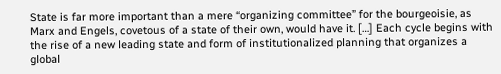State is far more important than a mere “organizing committee” for the bourgeoisie, as Marx and Engels, covetous of a state of their own, would have it. […] Each cycle begins with the rise of a new leading state and form of institutionalized planning that organizes a global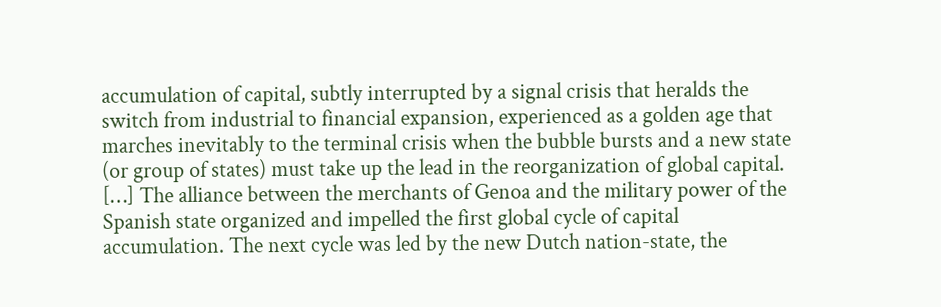accumulation of capital, subtly interrupted by a signal crisis that heralds the switch from industrial to financial expansion, experienced as a golden age that marches inevitably to the terminal crisis when the bubble bursts and a new state (or group of states) must take up the lead in the reorganization of global capital. […] The alliance between the merchants of Genoa and the military power of the Spanish state organized and impelled the first global cycle of capital accumulation. The next cycle was led by the new Dutch nation-state, the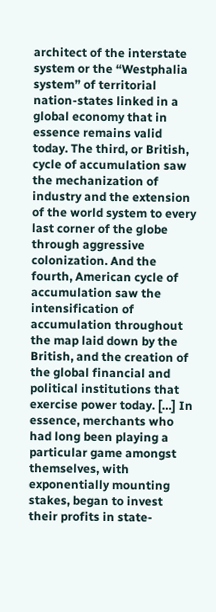architect of the interstate system or the “Westphalia system” of territorial nation-states linked in a global economy that in essence remains valid today. The third, or British, cycle of accumulation saw the mechanization of industry and the extension of the world system to every last corner of the globe through aggressive colonization. And the fourth, American cycle of accumulation saw the intensification of accumulation throughout the map laid down by the British, and the creation of the global financial and political institutions that exercise power today. […] In essence, merchants who had long been playing a particular game amongst themselves, with exponentially mounting stakes, began to invest their profits in state-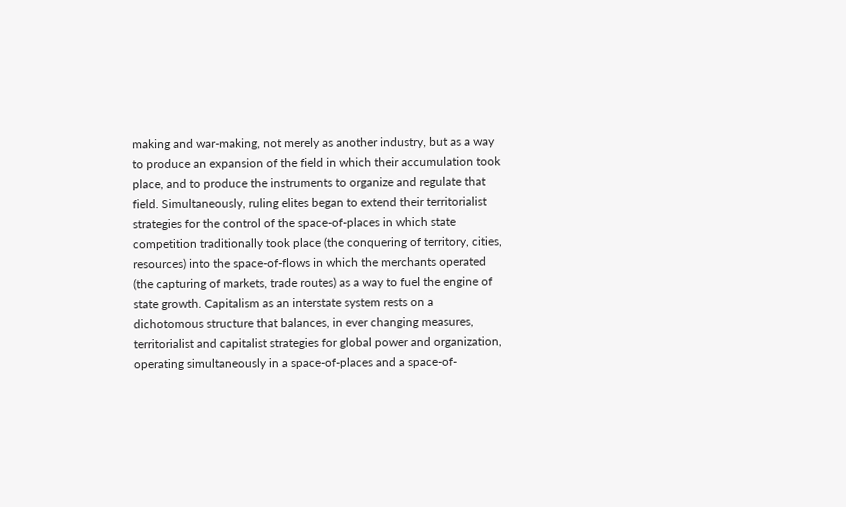making and war-making, not merely as another industry, but as a way to produce an expansion of the field in which their accumulation took place, and to produce the instruments to organize and regulate that field. Simultaneously, ruling elites began to extend their territorialist strategies for the control of the space-of-places in which state competition traditionally took place (the conquering of territory, cities, resources) into the space-of-flows in which the merchants operated (the capturing of markets, trade routes) as a way to fuel the engine of state growth. Capitalism as an interstate system rests on a dichotomous structure that balances, in ever changing measures, territorialist and capitalist strategies for global power and organization, operating simultaneously in a space-of-places and a space-of-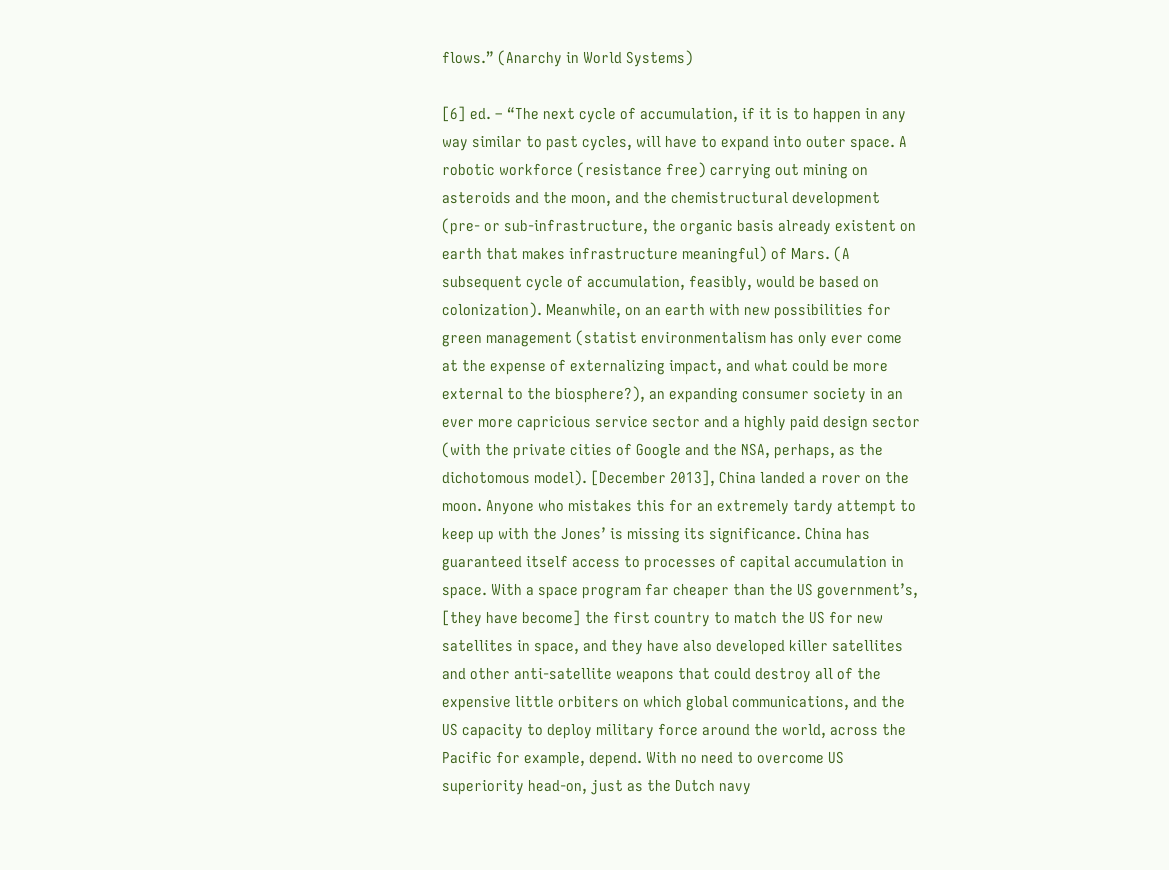flows.” (Anarchy in World Systems)

[6] ed. – “The next cycle of accumulation, if it is to happen in any way similar to past cycles, will have to expand into outer space. A robotic workforce (resistance free) carrying out mining on asteroids and the moon, and the chemistructural development (pre- or sub-infrastructure, the organic basis already existent on earth that makes infrastructure meaningful) of Mars. (A subsequent cycle of accumulation, feasibly, would be based on colonization). Meanwhile, on an earth with new possibilities for green management (statist environmentalism has only ever come at the expense of externalizing impact, and what could be more external to the biosphere?), an expanding consumer society in an ever more capricious service sector and a highly paid design sector (with the private cities of Google and the NSA, perhaps, as the dichotomous model). [December 2013], China landed a rover on the moon. Anyone who mistakes this for an extremely tardy attempt to keep up with the Jones’ is missing its significance. China has guaranteed itself access to processes of capital accumulation in space. With a space program far cheaper than the US government’s, [they have become] the first country to match the US for new satellites in space, and they have also developed killer satellites and other anti-satellite weapons that could destroy all of the expensive little orbiters on which global communications, and the US capacity to deploy military force around the world, across the Pacific for example, depend. With no need to overcome US superiority head-on, just as the Dutch navy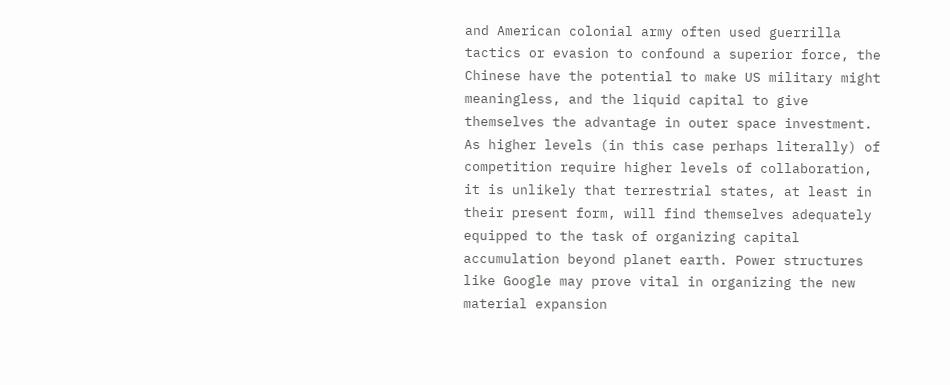and American colonial army often used guerrilla tactics or evasion to confound a superior force, the Chinese have the potential to make US military might meaningless, and the liquid capital to give themselves the advantage in outer space investment. As higher levels (in this case perhaps literally) of competition require higher levels of collaboration, it is unlikely that terrestrial states, at least in their present form, will find themselves adequately equipped to the task of organizing capital accumulation beyond planet earth. Power structures like Google may prove vital in organizing the new material expansion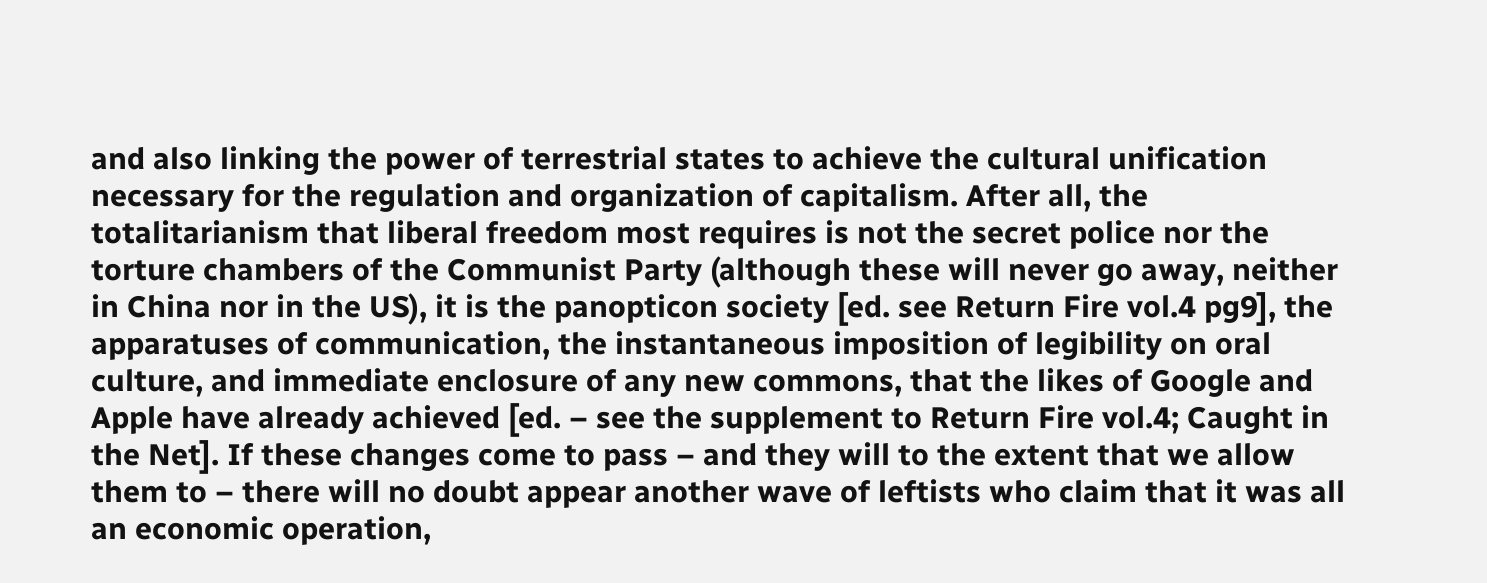and also linking the power of terrestrial states to achieve the cultural unification necessary for the regulation and organization of capitalism. After all, the totalitarianism that liberal freedom most requires is not the secret police nor the torture chambers of the Communist Party (although these will never go away, neither in China nor in the US), it is the panopticon society [ed. see Return Fire vol.4 pg9], the apparatuses of communication, the instantaneous imposition of legibility on oral culture, and immediate enclosure of any new commons, that the likes of Google and Apple have already achieved [ed. – see the supplement to Return Fire vol.4; Caught in the Net]. If these changes come to pass – and they will to the extent that we allow them to – there will no doubt appear another wave of leftists who claim that it was all an economic operation,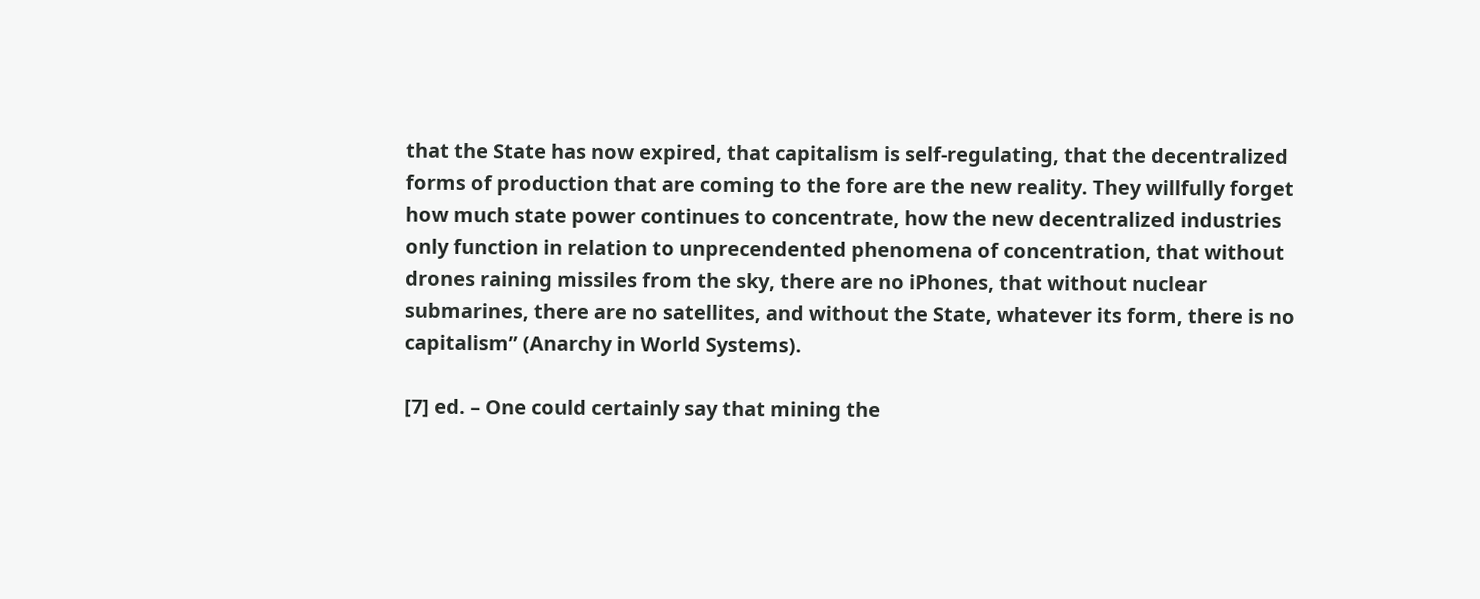that the State has now expired, that capitalism is self-regulating, that the decentralized forms of production that are coming to the fore are the new reality. They willfully forget how much state power continues to concentrate, how the new decentralized industries only function in relation to unprecendented phenomena of concentration, that without drones raining missiles from the sky, there are no iPhones, that without nuclear submarines, there are no satellites, and without the State, whatever its form, there is no capitalism” (Anarchy in World Systems).

[7] ed. – One could certainly say that mining the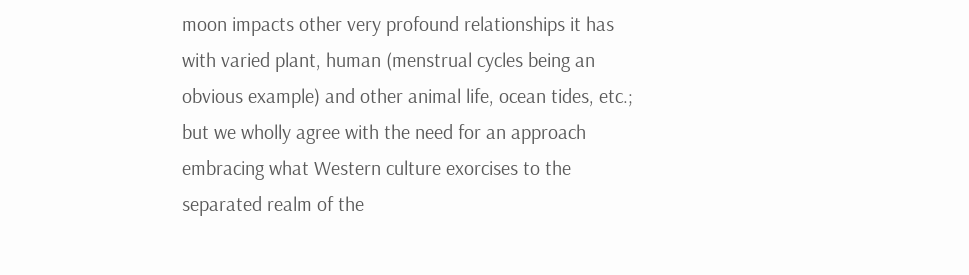moon impacts other very profound relationships it has with varied plant, human (menstrual cycles being an obvious example) and other animal life, ocean tides, etc.; but we wholly agree with the need for an approach embracing what Western culture exorcises to the separated realm of the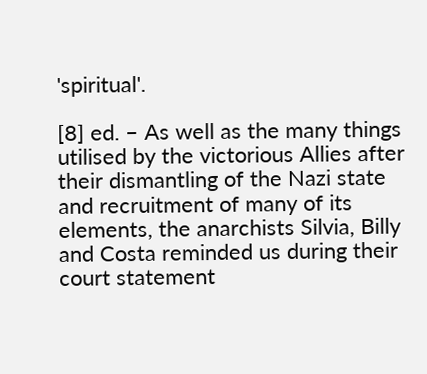'spiritual'.

[8] ed. – As well as the many things utilised by the victorious Allies after their dismantling of the Nazi state and recruitment of many of its elements, the anarchists Silvia, Billy and Costa reminded us during their court statement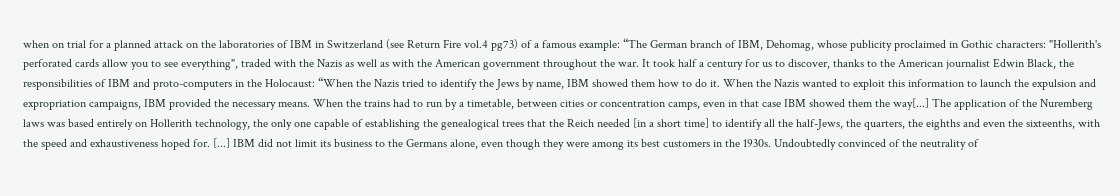when on trial for a planned attack on the laboratories of IBM in Switzerland (see Return Fire vol.4 pg73) of a famous example: “The German branch of IBM, Dehomag, whose publicity proclaimed in Gothic characters: "Hollerith's perforated cards allow you to see everything", traded with the Nazis as well as with the American government throughout the war. It took half a century for us to discover, thanks to the American journalist Edwin Black, the responsibilities of IBM and proto-computers in the Holocaust: “When the Nazis tried to identify the Jews by name, IBM showed them how to do it. When the Nazis wanted to exploit this information to launch the expulsion and expropriation campaigns, IBM provided the necessary means. When the trains had to run by a timetable, between cities or concentration camps, even in that case IBM showed them the way[...] The application of the Nuremberg laws was based entirely on Hollerith technology, the only one capable of establishing the genealogical trees that the Reich needed [in a short time] to identify all the half-Jews, the quarters, the eighths and even the sixteenths, with the speed and exhaustiveness hoped for. [...] IBM did not limit its business to the Germans alone, even though they were among its best customers in the 1930s. Undoubtedly convinced of the neutrality of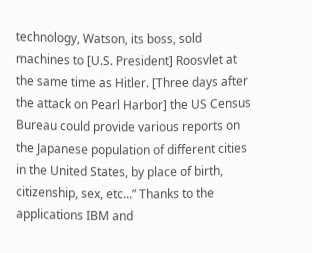technology, Watson, its boss, sold machines to [U.S. President] Roosvlet at the same time as Hitler. [Three days after the attack on Pearl Harbor] the US Census Bureau could provide various reports on the Japanese population of different cities in the United States, by place of birth, citizenship, sex, etc...” Thanks to the applications IBM and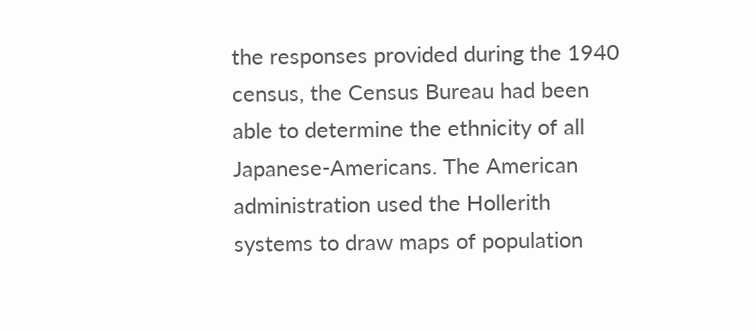the responses provided during the 1940 census, the Census Bureau had been able to determine the ethnicity of all Japanese-Americans. The American administration used the Hollerith systems to draw maps of population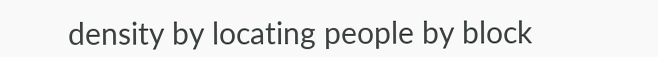density by locating people by block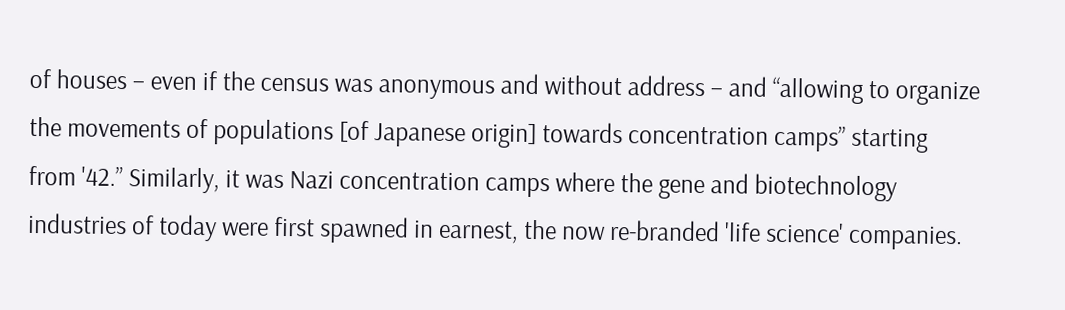of houses – even if the census was anonymous and without address – and “allowing to organize the movements of populations [of Japanese origin] towards concentration camps” starting from '42.” Similarly, it was Nazi concentration camps where the gene and biotechnology industries of today were first spawned in earnest, the now re-branded 'life science' companies.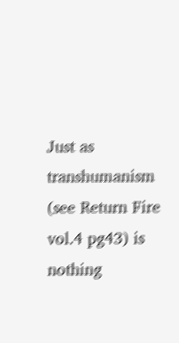Just as transhumanism (see Return Fire vol.4 pg43) is nothing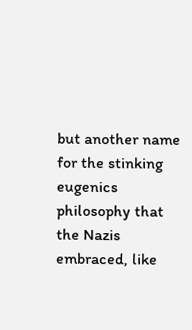but another name for the stinking eugenics philosophy that the Nazis embraced, like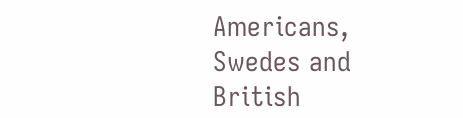Americans, Swedes and British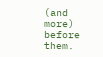(and more) before them.